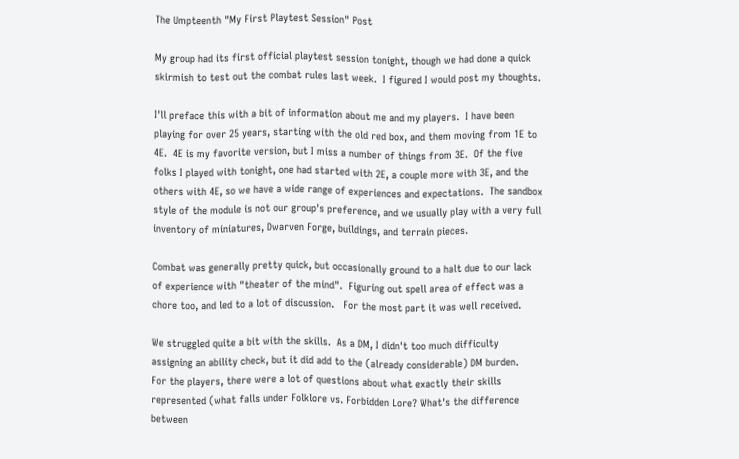The Umpteenth "My First Playtest Session" Post

My group had its first official playtest session tonight, though we had done a quick skirmish to test out the combat rules last week.  I figured I would post my thoughts.

I'll preface this with a bit of information about me and my players.  I have been playing for over 25 years, starting with the old red box, and them moving from 1E to 4E.  4E is my favorite version, but I miss a number of things from 3E.  Of the five folks I played with tonight, one had started with 2E, a couple more with 3E, and the others with 4E, so we have a wide range of experiences and expectations.  The sandbox style of the module is not our group's preference, and we usually play with a very full inventory of miniatures, Dwarven Forge, buildings, and terrain pieces.

Combat was generally pretty quick, but occasionally ground to a halt due to our lack of experience with "theater of the mind".  Figuring out spell area of effect was a chore too, and led to a lot of discussion.   For the most part it was well received.

We struggled quite a bit with the skills.  As a DM, I didn't too much difficulty assigning an ability check, but it did add to the (already considerable) DM burden.   For the players, there were a lot of questions about what exactly their skills represented (what falls under Folklore vs. Forbidden Lore? What's the difference between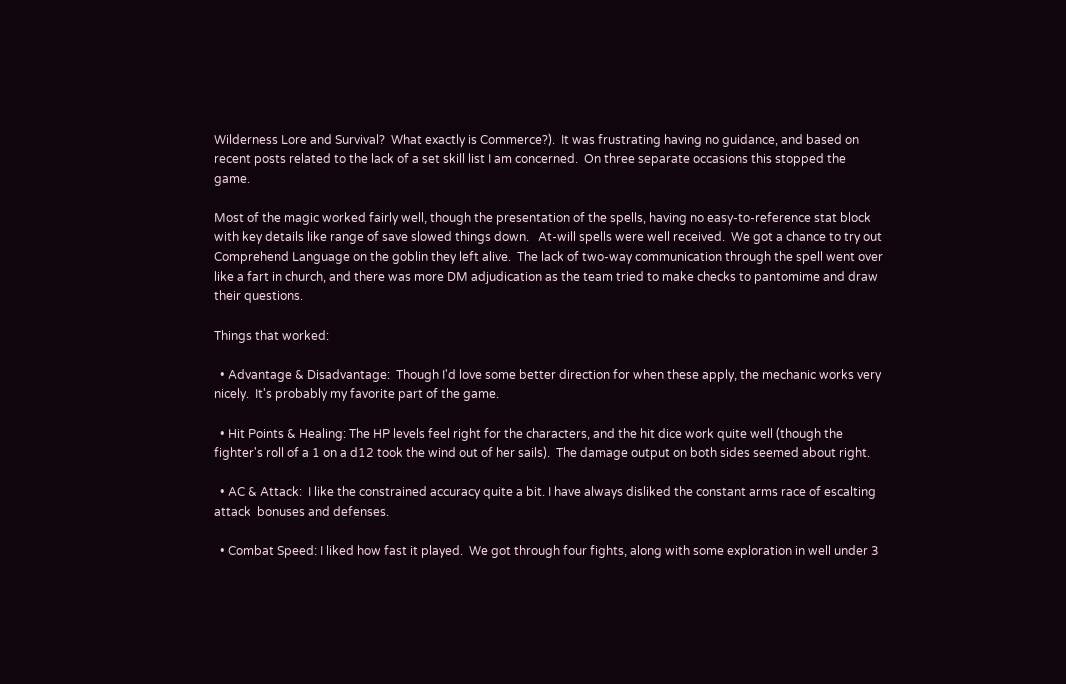Wilderness Lore and Survival?  What exactly is Commerce?).  It was frustrating having no guidance, and based on recent posts related to the lack of a set skill list I am concerned.  On three separate occasions this stopped the game.

Most of the magic worked fairly well, though the presentation of the spells, having no easy-to-reference stat block with key details like range of save slowed things down.   At-will spells were well received.  We got a chance to try out Comprehend Language on the goblin they left alive.  The lack of two-way communication through the spell went over like a fart in church, and there was more DM adjudication as the team tried to make checks to pantomime and draw their questions.

Things that worked:

  • Advantage & Disadvantage:  Though I'd love some better direction for when these apply, the mechanic works very nicely.  It's probably my favorite part of the game.

  • Hit Points & Healing: The HP levels feel right for the characters, and the hit dice work quite well (though the fighter's roll of a 1 on a d12 took the wind out of her sails).  The damage output on both sides seemed about right.

  • AC & Attack:  I like the constrained accuracy quite a bit. I have always disliked the constant arms race of escalting attack  bonuses and defenses.

  • Combat Speed: I liked how fast it played.  We got through four fights, along with some exploration in well under 3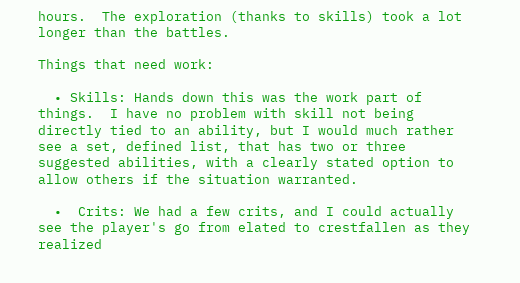hours.  The exploration (thanks to skills) took a lot longer than the battles.

Things that need work:

  • Skills: Hands down this was the work part of things.  I have no problem with skill not being directly tied to an ability, but I would much rather see a set, defined list, that has two or three suggested abilities, with a clearly stated option to allow others if the situation warranted.

  •  Crits: We had a few crits, and I could actually see the player's go from elated to crestfallen as they realized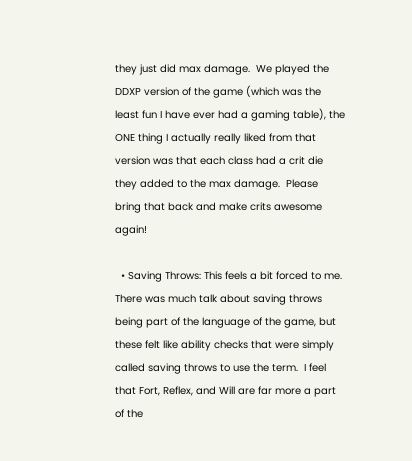they just did max damage.  We played the DDXP version of the game (which was the least fun I have ever had a gaming table), the ONE thing I actually really liked from that version was that each class had a crit die they added to the max damage.  Please bring that back and make crits awesome again!

  • Saving Throws: This feels a bit forced to me.  There was much talk about saving throws being part of the language of the game, but these felt like ability checks that were simply called saving throws to use the term.  I feel that Fort, Reflex, and Will are far more a part of the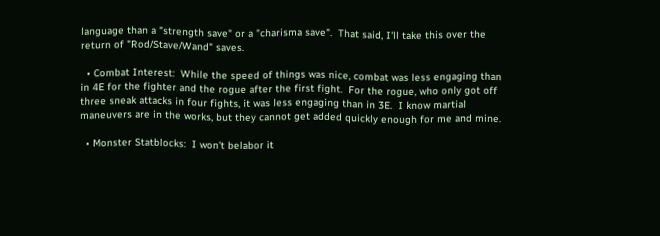language than a "strength save" or a "charisma save".  That said, I'll take this over the return of "Rod/Stave/Wand" saves.

  • Combat Interest:  While the speed of things was nice, combat was less engaging than in 4E for the fighter and the rogue after the first fight.  For the rogue, who only got off three sneak attacks in four fights, it was less engaging than in 3E.  I know martial maneuvers are in the works, but they cannot get added quickly enough for me and mine.

  • Monster Statblocks:  I won't belabor it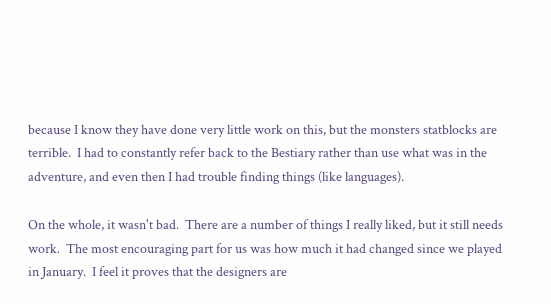because I know they have done very little work on this, but the monsters statblocks are terrible.  I had to constantly refer back to the Bestiary rather than use what was in the adventure, and even then I had trouble finding things (like languages).

On the whole, it wasn't bad.  There are a number of things I really liked, but it still needs work.  The most encouraging part for us was how much it had changed since we played in January.  I feel it proves that the designers are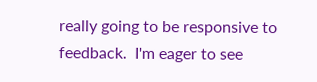really going to be responsive to feedback.  I'm eager to see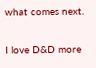what comes next.

I love D&D more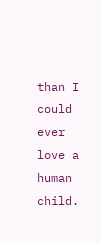than I could ever love a human child.